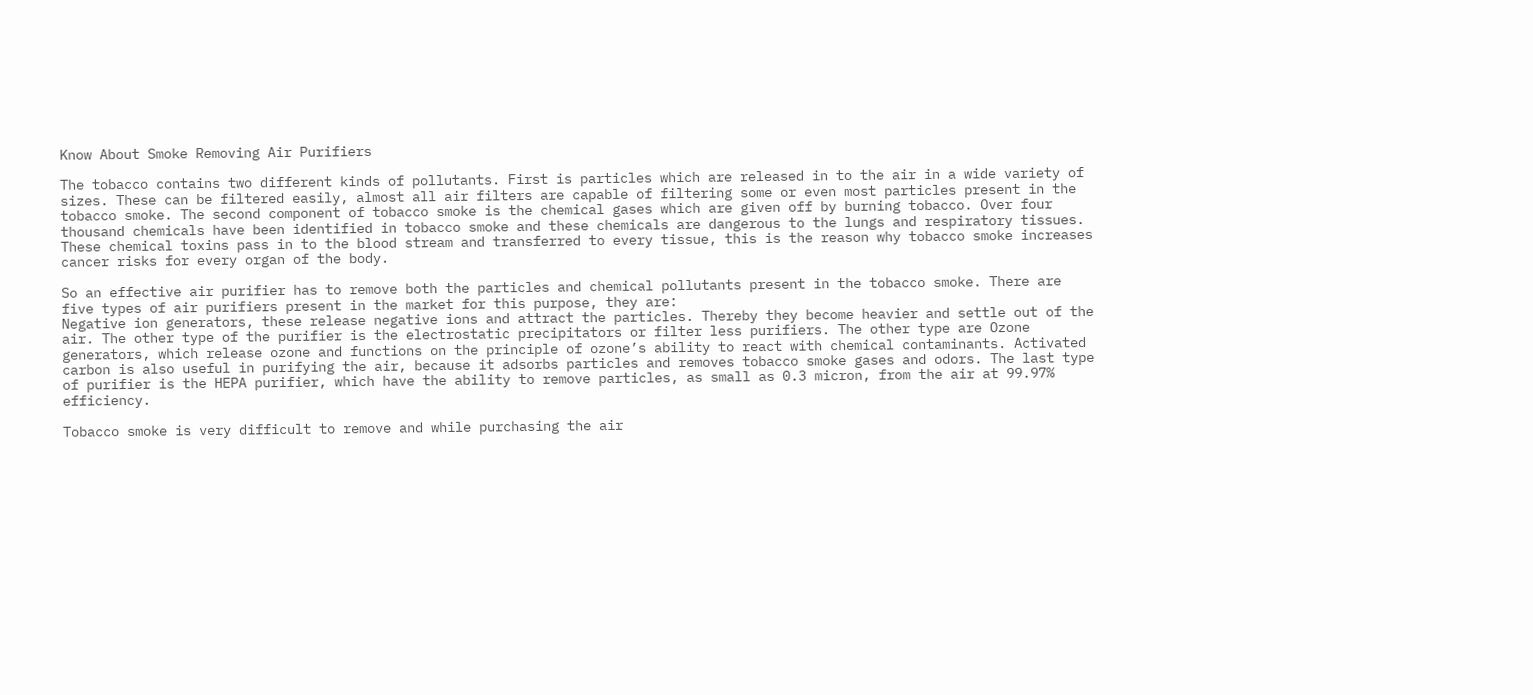Know About Smoke Removing Air Purifiers

The tobacco contains two different kinds of pollutants. First is particles which are released in to the air in a wide variety of sizes. These can be filtered easily, almost all air filters are capable of filtering some or even most particles present in the tobacco smoke. The second component of tobacco smoke is the chemical gases which are given off by burning tobacco. Over four thousand chemicals have been identified in tobacco smoke and these chemicals are dangerous to the lungs and respiratory tissues. These chemical toxins pass in to the blood stream and transferred to every tissue, this is the reason why tobacco smoke increases cancer risks for every organ of the body.

So an effective air purifier has to remove both the particles and chemical pollutants present in the tobacco smoke. There are five types of air purifiers present in the market for this purpose, they are:
Negative ion generators, these release negative ions and attract the particles. Thereby they become heavier and settle out of the air. The other type of the purifier is the electrostatic precipitators or filter less purifiers. The other type are Ozone generators, which release ozone and functions on the principle of ozone’s ability to react with chemical contaminants. Activated carbon is also useful in purifying the air, because it adsorbs particles and removes tobacco smoke gases and odors. The last type of purifier is the HEPA purifier, which have the ability to remove particles, as small as 0.3 micron, from the air at 99.97% efficiency.

Tobacco smoke is very difficult to remove and while purchasing the air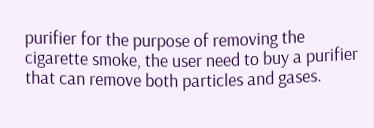purifier for the purpose of removing the cigarette smoke, the user need to buy a purifier that can remove both particles and gases.